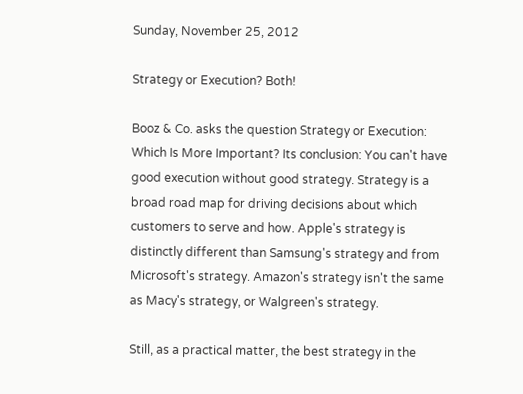Sunday, November 25, 2012

Strategy or Execution? Both!

Booz & Co. asks the question Strategy or Execution: Which Is More Important? Its conclusion: You can't have good execution without good strategy. Strategy is a broad road map for driving decisions about which customers to serve and how. Apple's strategy is distinctly different than Samsung's strategy and from Microsoft's strategy. Amazon's strategy isn't the same as Macy's strategy, or Walgreen's strategy.

Still, as a practical matter, the best strategy in the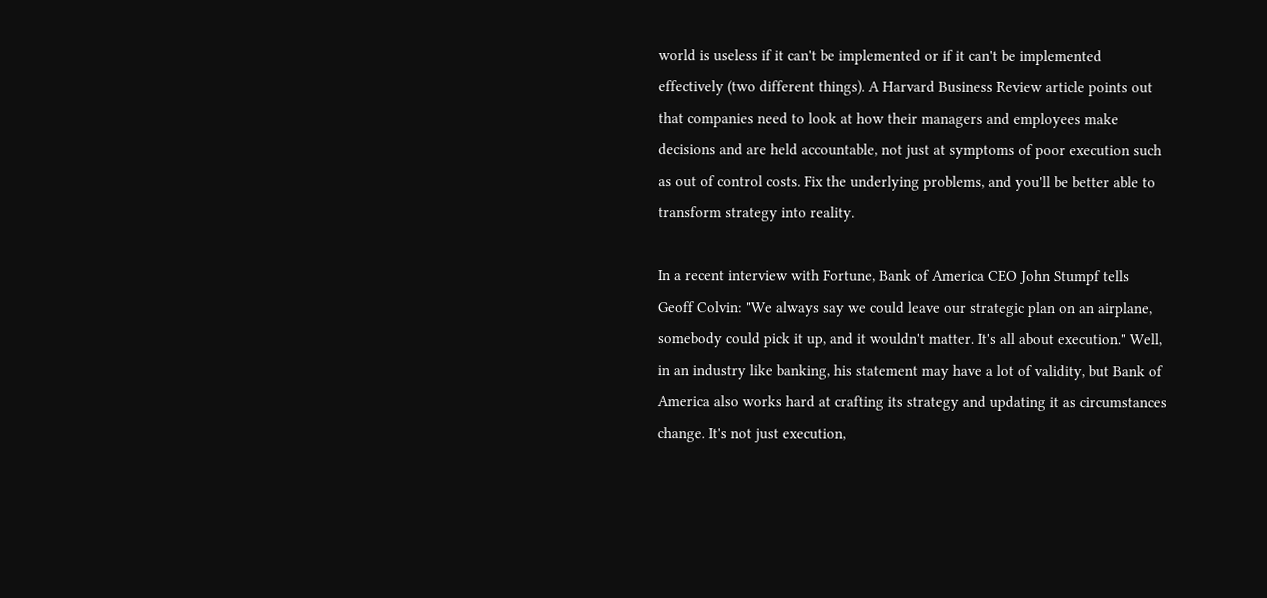world is useless if it can't be implemented or if it can't be implemented effectively (two different things). A Harvard Business Review article points out that companies need to look at how their managers and employees make decisions and are held accountable, not just at symptoms of poor execution such as out of control costs. Fix the underlying problems, and you'll be better able to transform strategy into reality.

In a recent interview with Fortune, Bank of America CEO John Stumpf tells Geoff Colvin: "We always say we could leave our strategic plan on an airplane, somebody could pick it up, and it wouldn't matter. It's all about execution." Well, in an industry like banking, his statement may have a lot of validity, but Bank of America also works hard at crafting its strategy and updating it as circumstances change. It's not just execution,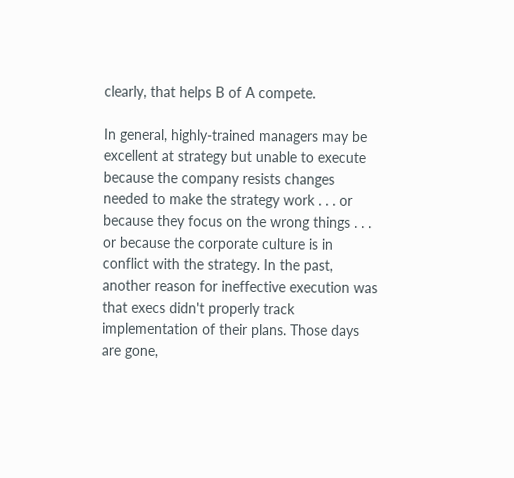clearly, that helps B of A compete.

In general, highly-trained managers may be excellent at strategy but unable to execute because the company resists changes needed to make the strategy work . . . or because they focus on the wrong things . . . or because the corporate culture is in conflict with the strategy. In the past, another reason for ineffective execution was that execs didn't properly track implementation of their plans. Those days are gone,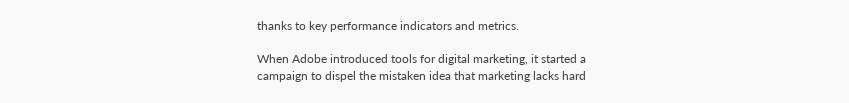thanks to key performance indicators and metrics.

When Adobe introduced tools for digital marketing, it started a campaign to dispel the mistaken idea that marketing lacks hard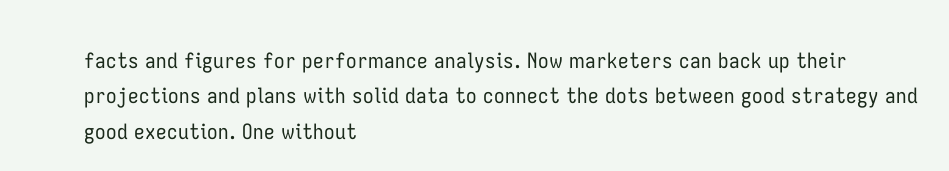facts and figures for performance analysis. Now marketers can back up their projections and plans with solid data to connect the dots between good strategy and good execution. One without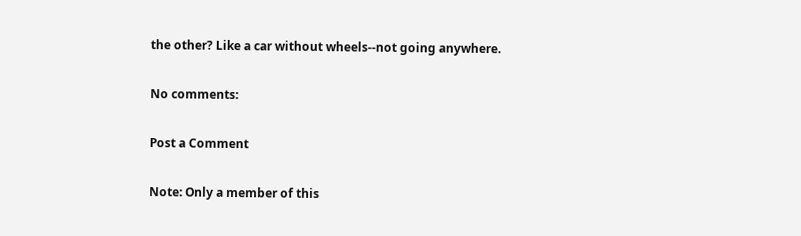the other? Like a car without wheels--not going anywhere.

No comments:

Post a Comment

Note: Only a member of this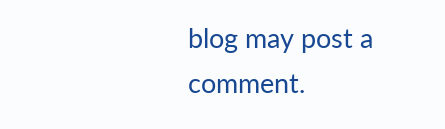blog may post a comment.